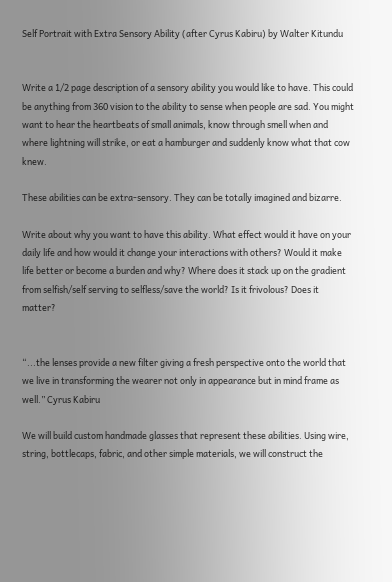Self Portrait with Extra Sensory Ability (after Cyrus Kabiru) by Walter Kitundu


Write a 1/2 page description of a sensory ability you would like to have. This could be anything from 360 vision to the ability to sense when people are sad. You might want to hear the heartbeats of small animals, know through smell when and where lightning will strike, or eat a hamburger and suddenly know what that cow knew.

These abilities can be extra-sensory. They can be totally imagined and bizarre.

Write about why you want to have this ability. What effect would it have on your daily life and how would it change your interactions with others? Would it make life better or become a burden and why? Where does it stack up on the gradient from selfish/self serving to selfless/save the world? Is it frivolous? Does it matter?


“...the lenses provide a new filter giving a fresh perspective onto the world that we live in transforming the wearer not only in appearance but in mind frame as well.” Cyrus Kabiru

We will build custom handmade glasses that represent these abilities. Using wire, string, bottlecaps, fabric, and other simple materials, we will construct the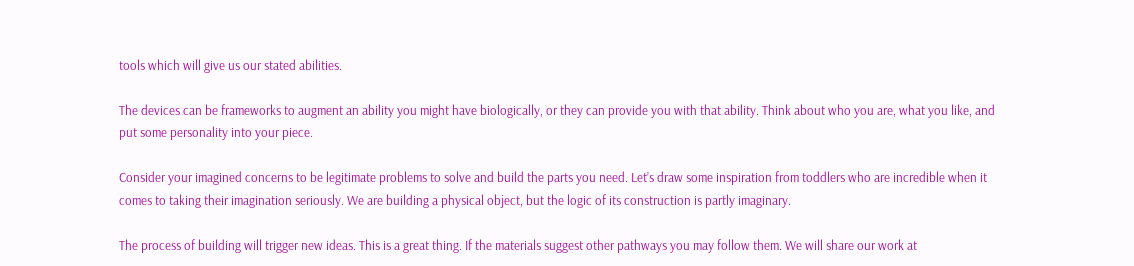tools which will give us our stated abilities.

The devices can be frameworks to augment an ability you might have biologically, or they can provide you with that ability. Think about who you are, what you like, and put some personality into your piece.

Consider your imagined concerns to be legitimate problems to solve and build the parts you need. Let’s draw some inspiration from toddlers who are incredible when it comes to taking their imagination seriously. We are building a physical object, but the logic of its construction is partly imaginary.

The process of building will trigger new ideas. This is a great thing. If the materials suggest other pathways you may follow them. We will share our work at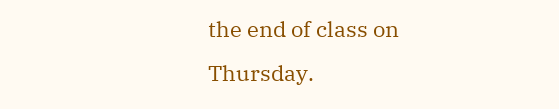the end of class on Thursday.